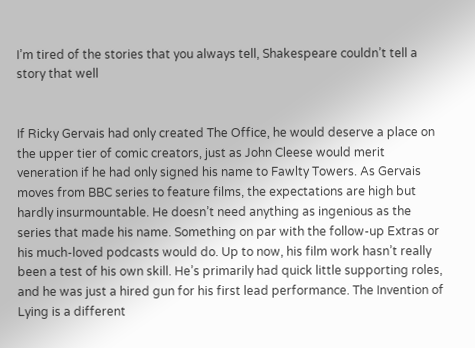I’m tired of the stories that you always tell, Shakespeare couldn’t tell a story that well


If Ricky Gervais had only created The Office, he would deserve a place on the upper tier of comic creators, just as John Cleese would merit veneration if he had only signed his name to Fawlty Towers. As Gervais moves from BBC series to feature films, the expectations are high but hardly insurmountable. He doesn’t need anything as ingenious as the series that made his name. Something on par with the follow-up Extras or his much-loved podcasts would do. Up to now, his film work hasn’t really been a test of his own skill. He’s primarily had quick little supporting roles, and he was just a hired gun for his first lead performance. The Invention of Lying is a different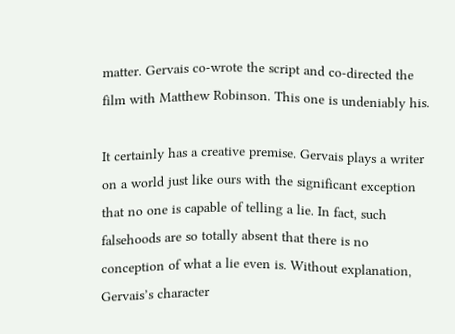matter. Gervais co-wrote the script and co-directed the film with Matthew Robinson. This one is undeniably his.

It certainly has a creative premise. Gervais plays a writer on a world just like ours with the significant exception that no one is capable of telling a lie. In fact, such falsehoods are so totally absent that there is no conception of what a lie even is. Without explanation, Gervais’s character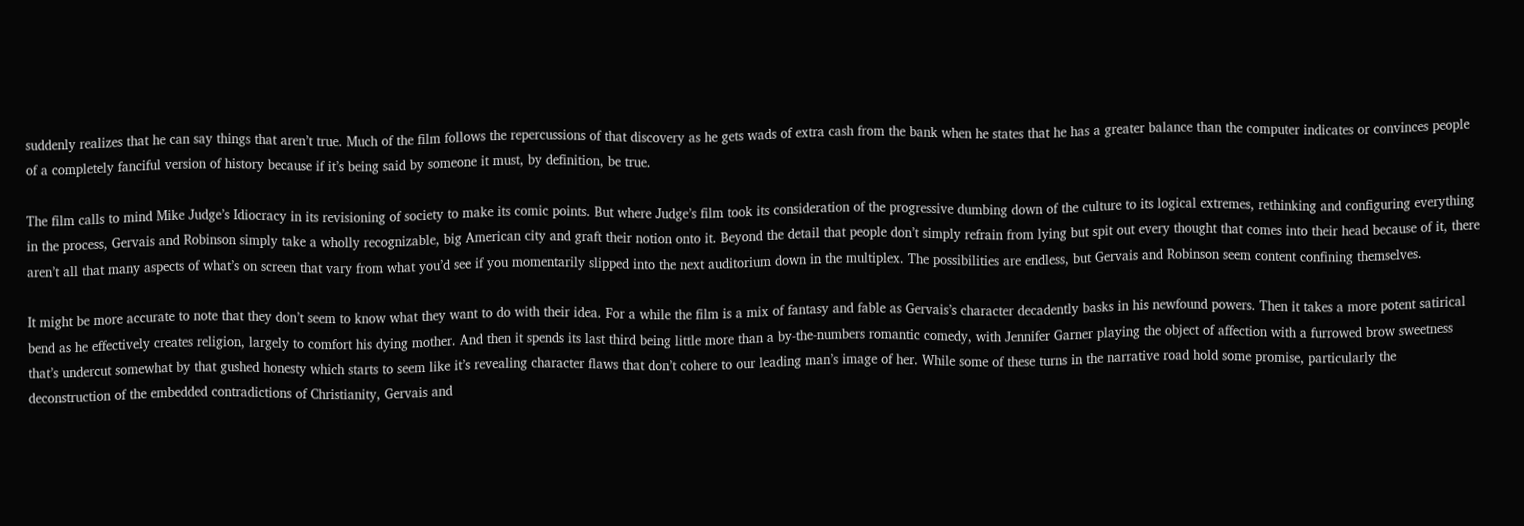suddenly realizes that he can say things that aren’t true. Much of the film follows the repercussions of that discovery as he gets wads of extra cash from the bank when he states that he has a greater balance than the computer indicates or convinces people of a completely fanciful version of history because if it’s being said by someone it must, by definition, be true.

The film calls to mind Mike Judge’s Idiocracy in its revisioning of society to make its comic points. But where Judge’s film took its consideration of the progressive dumbing down of the culture to its logical extremes, rethinking and configuring everything in the process, Gervais and Robinson simply take a wholly recognizable, big American city and graft their notion onto it. Beyond the detail that people don’t simply refrain from lying but spit out every thought that comes into their head because of it, there aren’t all that many aspects of what’s on screen that vary from what you’d see if you momentarily slipped into the next auditorium down in the multiplex. The possibilities are endless, but Gervais and Robinson seem content confining themselves.

It might be more accurate to note that they don’t seem to know what they want to do with their idea. For a while the film is a mix of fantasy and fable as Gervais’s character decadently basks in his newfound powers. Then it takes a more potent satirical bend as he effectively creates religion, largely to comfort his dying mother. And then it spends its last third being little more than a by-the-numbers romantic comedy, with Jennifer Garner playing the object of affection with a furrowed brow sweetness that’s undercut somewhat by that gushed honesty which starts to seem like it’s revealing character flaws that don’t cohere to our leading man’s image of her. While some of these turns in the narrative road hold some promise, particularly the deconstruction of the embedded contradictions of Christianity, Gervais and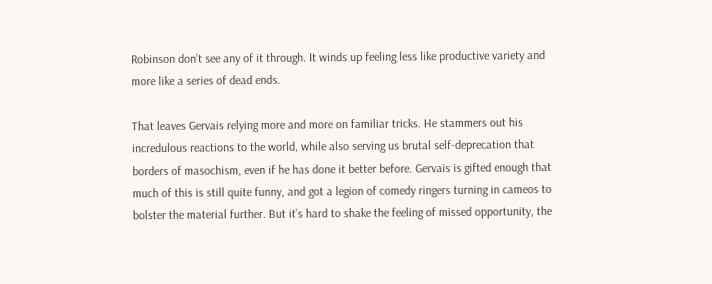Robinson don’t see any of it through. It winds up feeling less like productive variety and more like a series of dead ends.

That leaves Gervais relying more and more on familiar tricks. He stammers out his incredulous reactions to the world, while also serving us brutal self-deprecation that borders of masochism, even if he has done it better before. Gervais is gifted enough that much of this is still quite funny, and got a legion of comedy ringers turning in cameos to bolster the material further. But it’s hard to shake the feeling of missed opportunity, the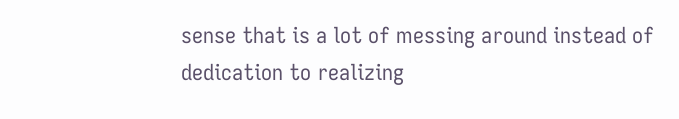sense that is a lot of messing around instead of dedication to realizing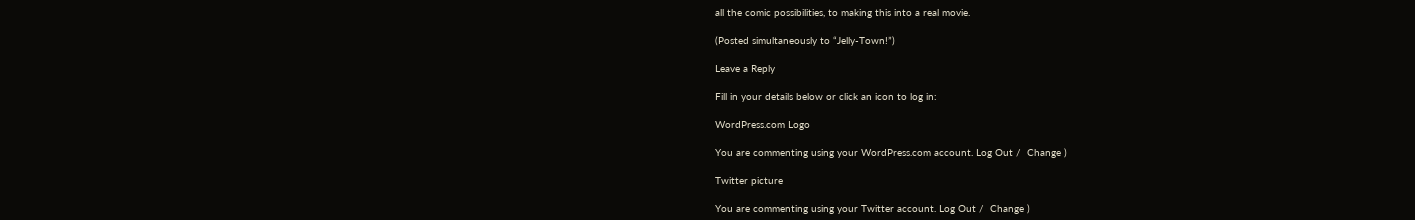all the comic possibilities, to making this into a real movie.

(Posted simultaneously to “Jelly-Town!”)

Leave a Reply

Fill in your details below or click an icon to log in:

WordPress.com Logo

You are commenting using your WordPress.com account. Log Out /  Change )

Twitter picture

You are commenting using your Twitter account. Log Out /  Change )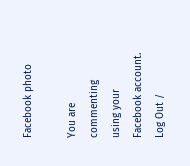Facebook photo

You are commenting using your Facebook account. Log Out /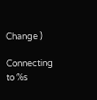Change )

Connecting to %s